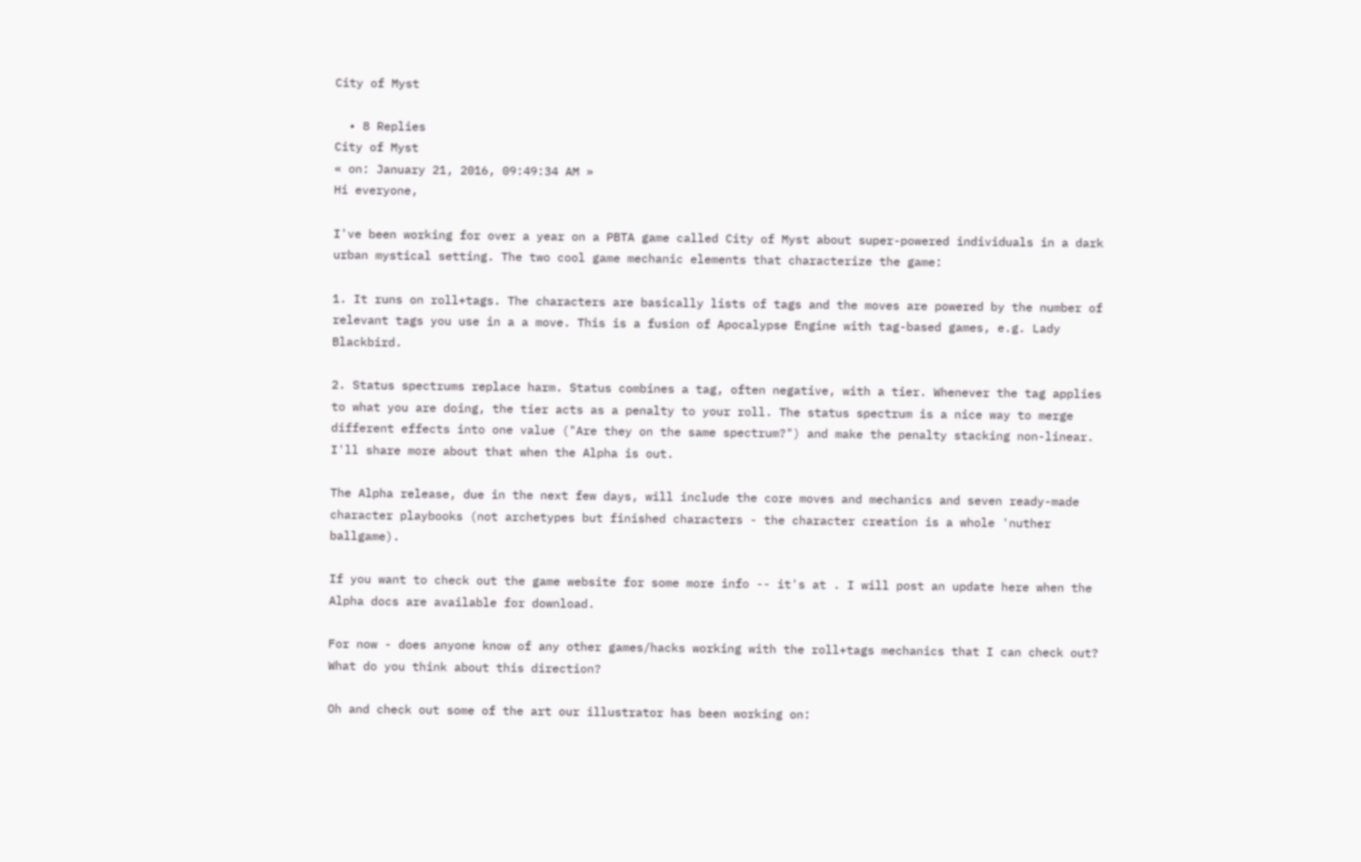City of Myst

  • 8 Replies
City of Myst
« on: January 21, 2016, 09:49:34 AM »
Hi everyone,

I've been working for over a year on a PBTA game called City of Myst about super-powered individuals in a dark urban mystical setting. The two cool game mechanic elements that characterize the game:

1. It runs on roll+tags. The characters are basically lists of tags and the moves are powered by the number of relevant tags you use in a a move. This is a fusion of Apocalypse Engine with tag-based games, e.g. Lady Blackbird.

2. Status spectrums replace harm. Status combines a tag, often negative, with a tier. Whenever the tag applies to what you are doing, the tier acts as a penalty to your roll. The status spectrum is a nice way to merge different effects into one value ("Are they on the same spectrum?") and make the penalty stacking non-linear. I'll share more about that when the Alpha is out.

The Alpha release, due in the next few days, will include the core moves and mechanics and seven ready-made character playbooks (not archetypes but finished characters - the character creation is a whole 'nuther ballgame).

If you want to check out the game website for some more info -- it's at . I will post an update here when the Alpha docs are available for download.

For now - does anyone know of any other games/hacks working with the roll+tags mechanics that I can check out? What do you think about this direction?

Oh and check out some of the art our illustrator has been working on: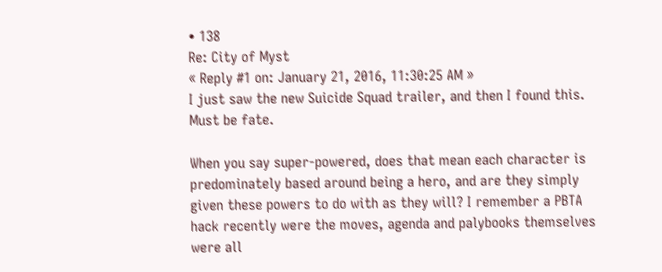• 138
Re: City of Myst
« Reply #1 on: January 21, 2016, 11:30:25 AM »
I just saw the new Suicide Squad trailer, and then I found this. Must be fate.

When you say super-powered, does that mean each character is predominately based around being a hero, and are they simply given these powers to do with as they will? I remember a PBTA hack recently were the moves, agenda and palybooks themselves were all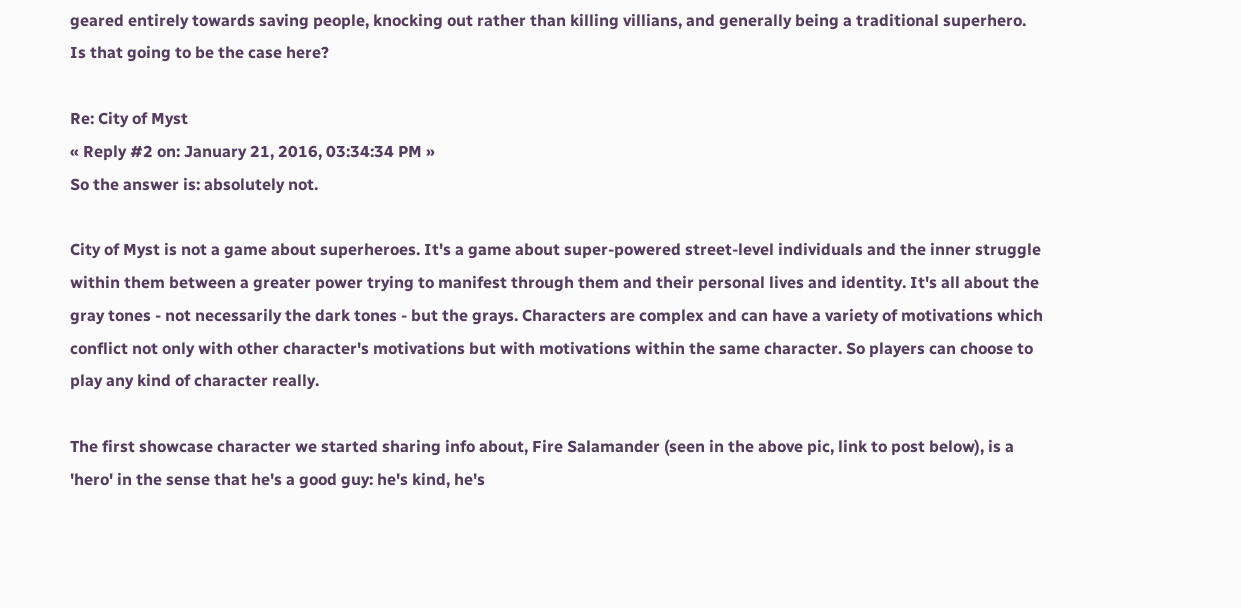geared entirely towards saving people, knocking out rather than killing villians, and generally being a traditional superhero. Is that going to be the case here?

Re: City of Myst
« Reply #2 on: January 21, 2016, 03:34:34 PM »
So the answer is: absolutely not.

City of Myst is not a game about superheroes. It's a game about super-powered street-level individuals and the inner struggle within them between a greater power trying to manifest through them and their personal lives and identity. It's all about the gray tones - not necessarily the dark tones - but the grays. Characters are complex and can have a variety of motivations which conflict not only with other character's motivations but with motivations within the same character. So players can choose to play any kind of character really.

The first showcase character we started sharing info about, Fire Salamander (seen in the above pic, link to post below), is a 'hero' in the sense that he's a good guy: he's kind, he's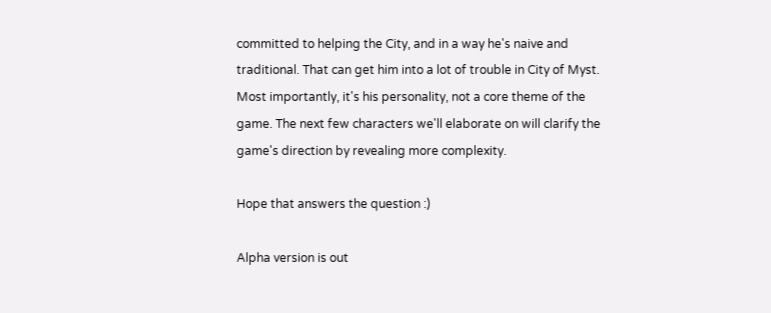committed to helping the City, and in a way he's naive and traditional. That can get him into a lot of trouble in City of Myst. Most importantly, it's his personality, not a core theme of the game. The next few characters we'll elaborate on will clarify the game's direction by revealing more complexity.

Hope that answers the question :)

Alpha version is out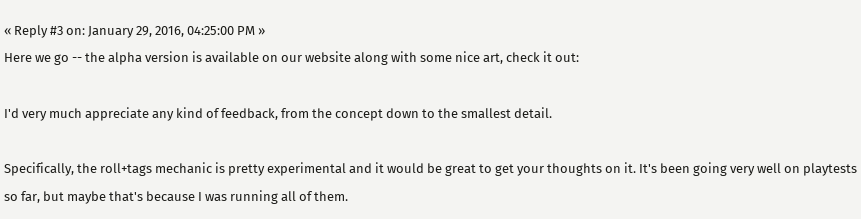« Reply #3 on: January 29, 2016, 04:25:00 PM »
Here we go -- the alpha version is available on our website along with some nice art, check it out:

I'd very much appreciate any kind of feedback, from the concept down to the smallest detail.

Specifically, the roll+tags mechanic is pretty experimental and it would be great to get your thoughts on it. It's been going very well on playtests so far, but maybe that's because I was running all of them.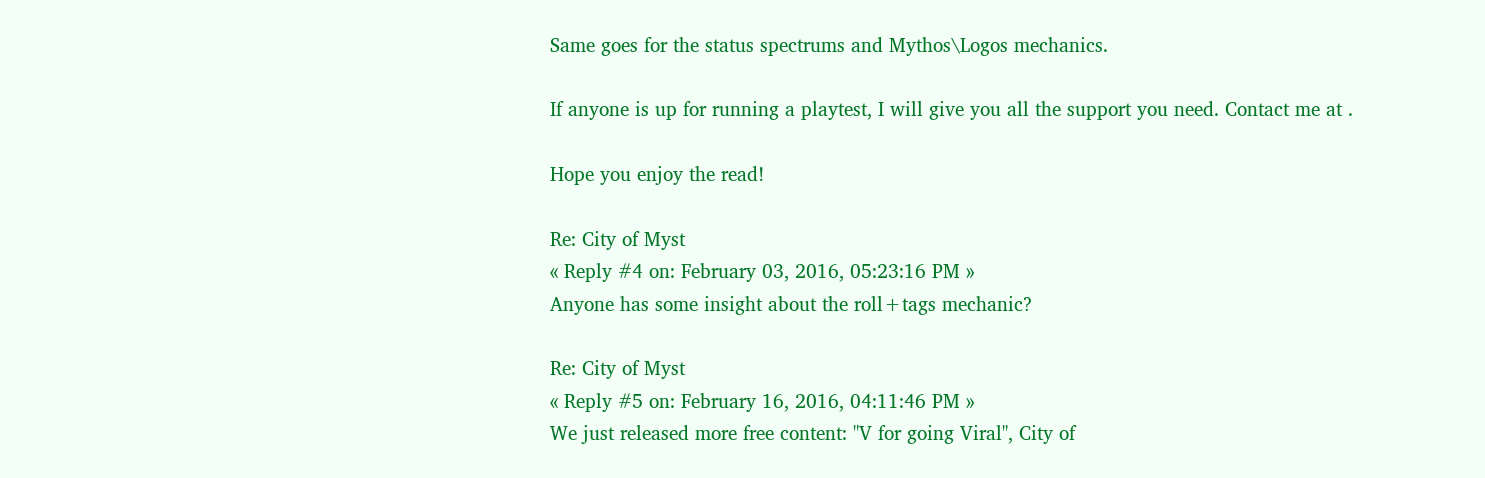Same goes for the status spectrums and Mythos\Logos mechanics.

If anyone is up for running a playtest, I will give you all the support you need. Contact me at .

Hope you enjoy the read!

Re: City of Myst
« Reply #4 on: February 03, 2016, 05:23:16 PM »
Anyone has some insight about the roll+tags mechanic?

Re: City of Myst
« Reply #5 on: February 16, 2016, 04:11:46 PM »
We just released more free content: "V for going Viral", City of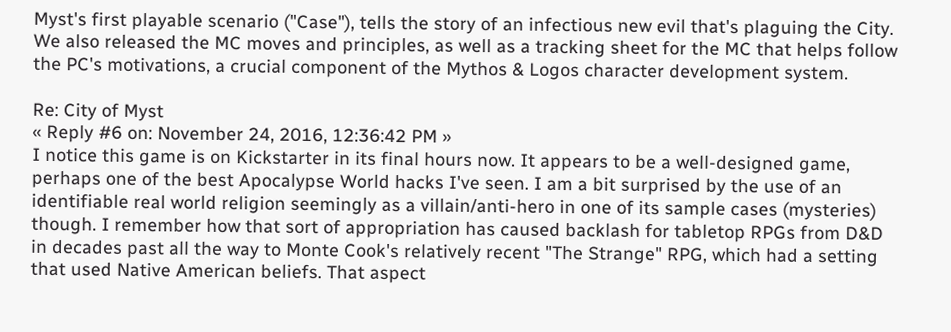Myst's first playable scenario ("Case"), tells the story of an infectious new evil that's plaguing the City. We also released the MC moves and principles, as well as a tracking sheet for the MC that helps follow the PC's motivations, a crucial component of the Mythos & Logos character development system.

Re: City of Myst
« Reply #6 on: November 24, 2016, 12:36:42 PM »
I notice this game is on Kickstarter in its final hours now. It appears to be a well-designed game, perhaps one of the best Apocalypse World hacks I've seen. I am a bit surprised by the use of an identifiable real world religion seemingly as a villain/anti-hero in one of its sample cases (mysteries) though. I remember how that sort of appropriation has caused backlash for tabletop RPGs from D&D in decades past all the way to Monte Cook's relatively recent "The Strange" RPG, which had a setting that used Native American beliefs. That aspect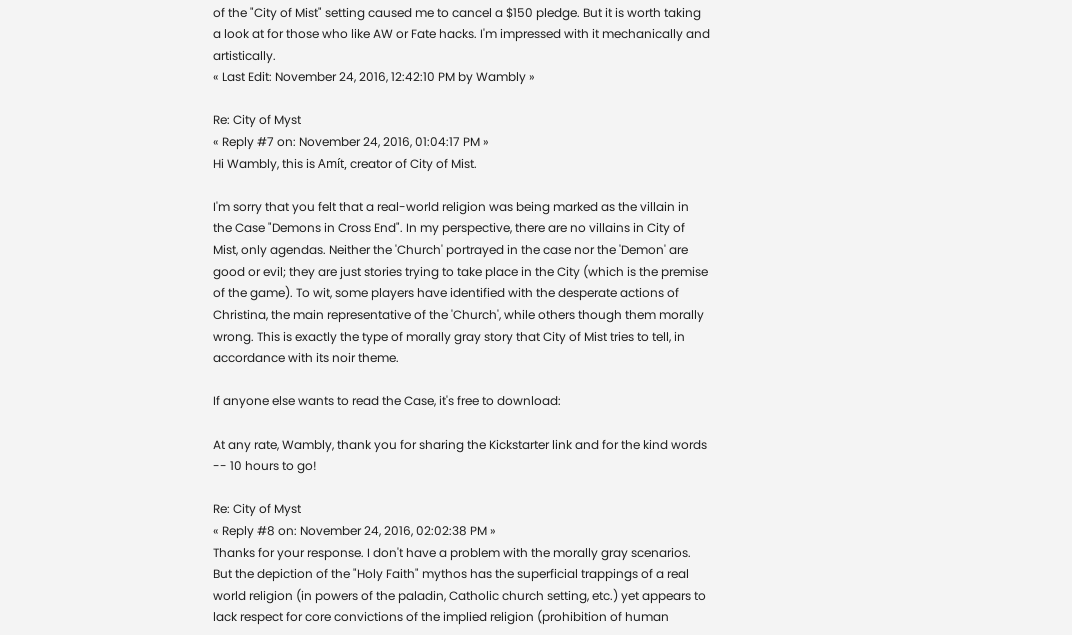of the "City of Mist" setting caused me to cancel a $150 pledge. But it is worth taking a look at for those who like AW or Fate hacks. I'm impressed with it mechanically and artistically.
« Last Edit: November 24, 2016, 12:42:10 PM by Wambly »

Re: City of Myst
« Reply #7 on: November 24, 2016, 01:04:17 PM »
Hi Wambly, this is Amít, creator of City of Mist.

I'm sorry that you felt that a real-world religion was being marked as the villain in the Case "Demons in Cross End". In my perspective, there are no villains in City of Mist, only agendas. Neither the 'Church' portrayed in the case nor the 'Demon' are good or evil; they are just stories trying to take place in the City (which is the premise of the game). To wit, some players have identified with the desperate actions of Christina, the main representative of the 'Church', while others though them morally wrong. This is exactly the type of morally gray story that City of Mist tries to tell, in accordance with its noir theme.

If anyone else wants to read the Case, it's free to download:

At any rate, Wambly, thank you for sharing the Kickstarter link and for the kind words -- 10 hours to go!

Re: City of Myst
« Reply #8 on: November 24, 2016, 02:02:38 PM »
Thanks for your response. I don't have a problem with the morally gray scenarios. But the depiction of the "Holy Faith" mythos has the superficial trappings of a real world religion (in powers of the paladin, Catholic church setting, etc.) yet appears to lack respect for core convictions of the implied religion (prohibition of human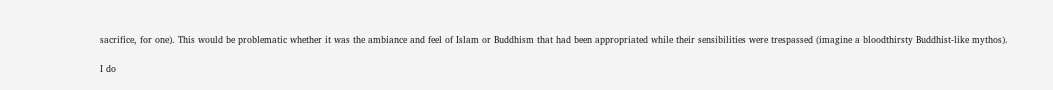sacrifice, for one). This would be problematic whether it was the ambiance and feel of Islam or Buddhism that had been appropriated while their sensibilities were trespassed (imagine a bloodthirsty Buddhist-like mythos).

I do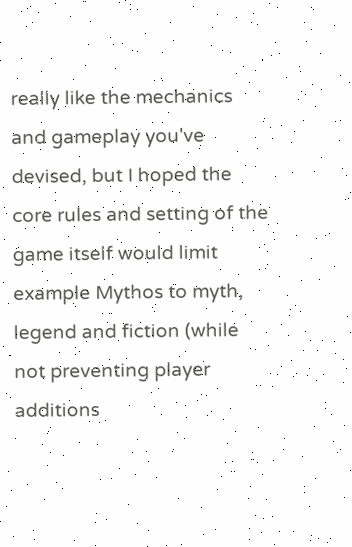really like the mechanics and gameplay you've devised, but I hoped the core rules and setting of the game itself would limit example Mythos to myth, legend and fiction (while not preventing player additions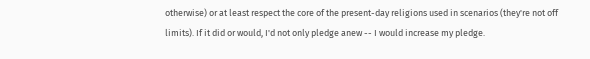otherwise) or at least respect the core of the present-day religions used in scenarios (they're not off limits). If it did or would, I'd not only pledge anew -- I would increase my pledge.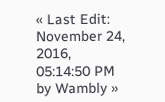« Last Edit: November 24, 2016, 05:14:50 PM by Wambly »